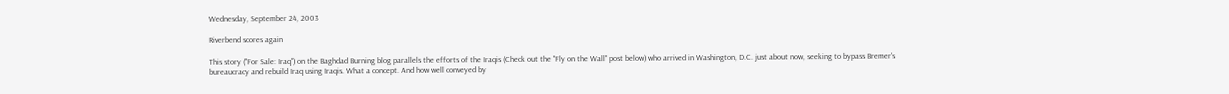Wednesday, September 24, 2003

Riverbend scores again

This story ("For Sale: Iraq") on the Baghdad Burning blog parallels the efforts of the Iraqis (Check out the "Fly on the Wall" post below) who arrived in Washington, D.C. just about now, seeking to bypass Bremer's bureaucracy and rebuild Iraq using Iraqis. What a concept. And how well conveyed by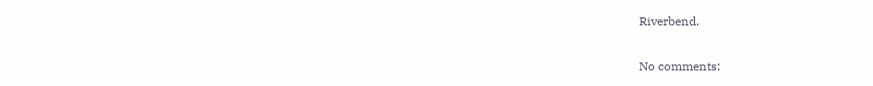Riverbend.

No comments: